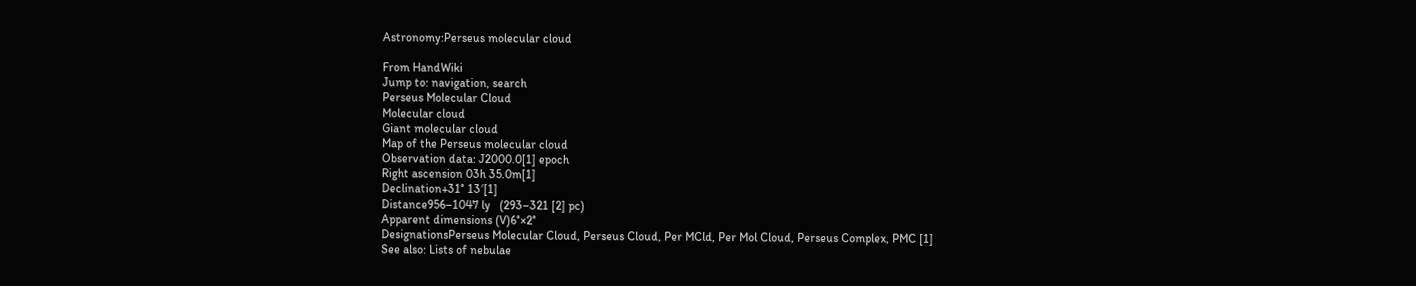Astronomy:Perseus molecular cloud

From HandWiki
Jump to: navigation, search
Perseus Molecular Cloud
Molecular cloud
Giant molecular cloud
Map of the Perseus molecular cloud
Observation data: J2000.0[1] epoch
Right ascension 03h 35.0m[1]
Declination+31° 13′[1]
Distance956–1047 ly   (293–321 [2] pc)
Apparent dimensions (V)6°×2°
DesignationsPerseus Molecular Cloud, Perseus Cloud, Per MCld, Per Mol Cloud, Perseus Complex, PMC [1]
See also: Lists of nebulae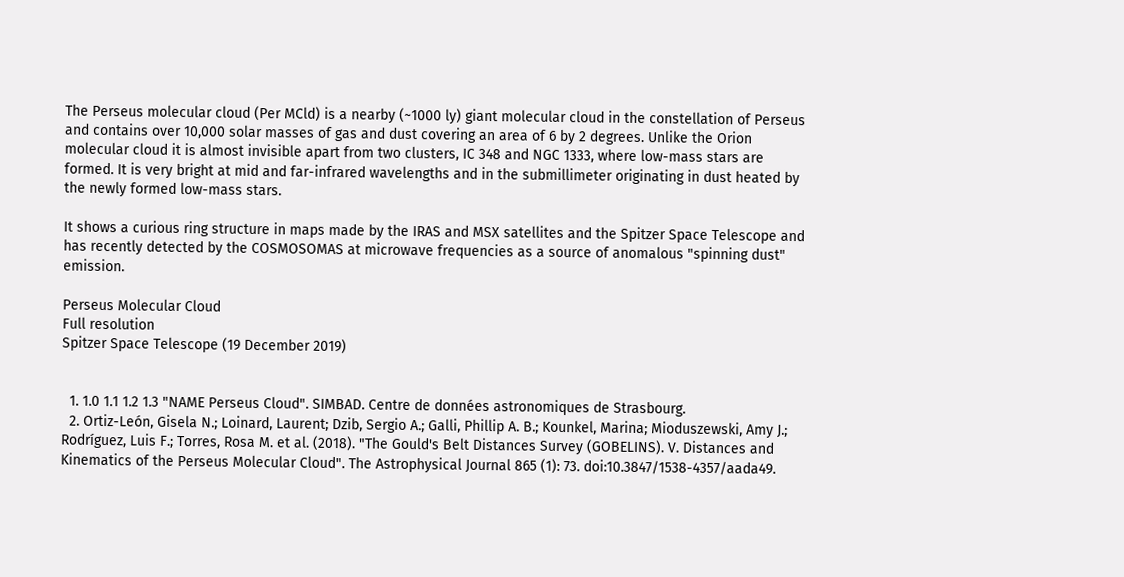The Perseus molecular cloud (Per MCld) is a nearby (~1000 ly) giant molecular cloud in the constellation of Perseus and contains over 10,000 solar masses of gas and dust covering an area of 6 by 2 degrees. Unlike the Orion molecular cloud it is almost invisible apart from two clusters, IC 348 and NGC 1333, where low-mass stars are formed. It is very bright at mid and far-infrared wavelengths and in the submillimeter originating in dust heated by the newly formed low-mass stars.

It shows a curious ring structure in maps made by the IRAS and MSX satellites and the Spitzer Space Telescope and has recently detected by the COSMOSOMAS at microwave frequencies as a source of anomalous "spinning dust" emission.

Perseus Molecular Cloud
Full resolution
Spitzer Space Telescope (19 December 2019)


  1. 1.0 1.1 1.2 1.3 "NAME Perseus Cloud". SIMBAD. Centre de données astronomiques de Strasbourg.
  2. Ortiz-León, Gisela N.; Loinard, Laurent; Dzib, Sergio A.; Galli, Phillip A. B.; Kounkel, Marina; Mioduszewski, Amy J.; Rodríguez, Luis F.; Torres, Rosa M. et al. (2018). "The Gould's Belt Distances Survey (GOBELINS). V. Distances and Kinematics of the Perseus Molecular Cloud". The Astrophysical Journal 865 (1): 73. doi:10.3847/1538-4357/aada49.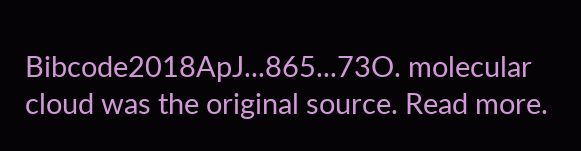Bibcode2018ApJ...865...73O. molecular cloud was the original source. Read more.